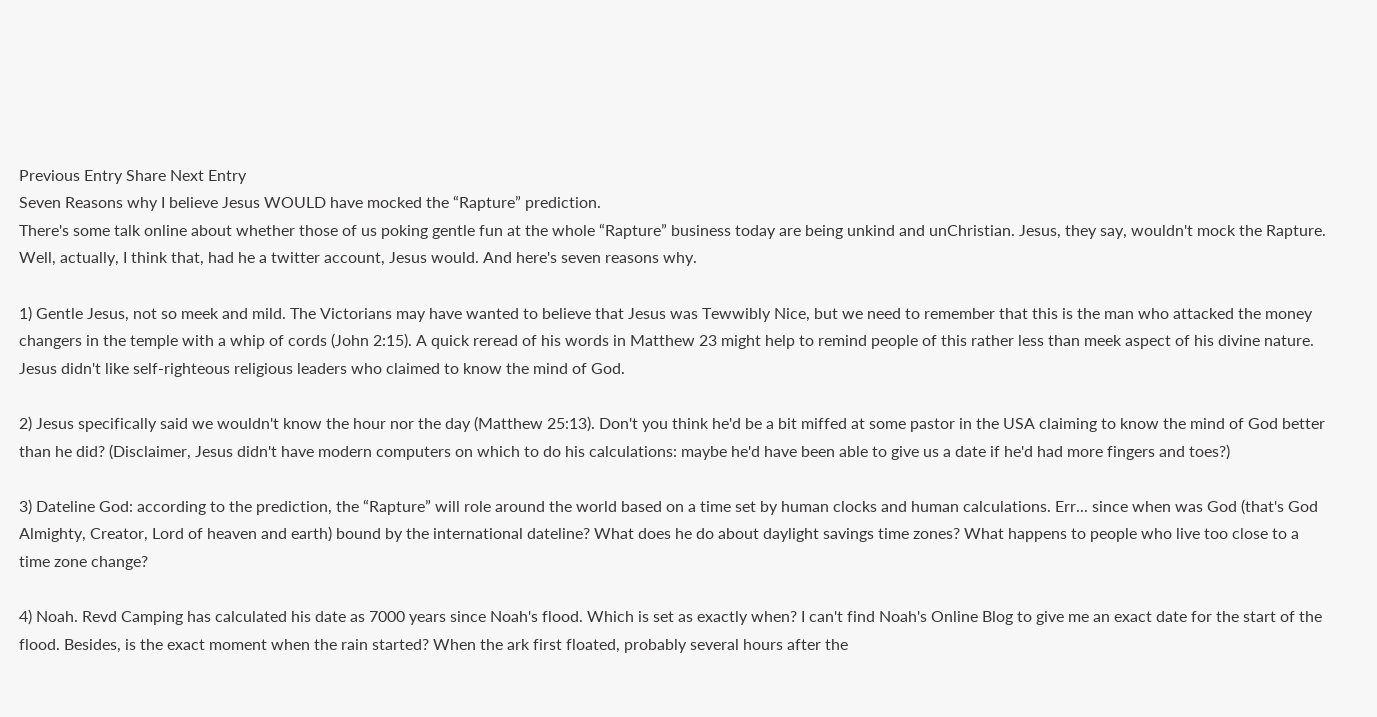Previous Entry Share Next Entry
Seven Reasons why I believe Jesus WOULD have mocked the “Rapture” prediction.
There's some talk online about whether those of us poking gentle fun at the whole “Rapture” business today are being unkind and unChristian. Jesus, they say, wouldn't mock the Rapture. Well, actually, I think that, had he a twitter account, Jesus would. And here's seven reasons why.

1) Gentle Jesus, not so meek and mild. The Victorians may have wanted to believe that Jesus was Tewwibly Nice, but we need to remember that this is the man who attacked the money changers in the temple with a whip of cords (John 2:15). A quick reread of his words in Matthew 23 might help to remind people of this rather less than meek aspect of his divine nature. Jesus didn't like self-righteous religious leaders who claimed to know the mind of God.

2) Jesus specifically said we wouldn't know the hour nor the day (Matthew 25:13). Don't you think he'd be a bit miffed at some pastor in the USA claiming to know the mind of God better than he did? (Disclaimer, Jesus didn't have modern computers on which to do his calculations: maybe he'd have been able to give us a date if he'd had more fingers and toes?)

3) Dateline God: according to the prediction, the “Rapture” will role around the world based on a time set by human clocks and human calculations. Err... since when was God (that's God Almighty, Creator, Lord of heaven and earth) bound by the international dateline? What does he do about daylight savings time zones? What happens to people who live too close to a time zone change?

4) Noah. Revd Camping has calculated his date as 7000 years since Noah's flood. Which is set as exactly when? I can't find Noah's Online Blog to give me an exact date for the start of the flood. Besides, is the exact moment when the rain started? When the ark first floated, probably several hours after the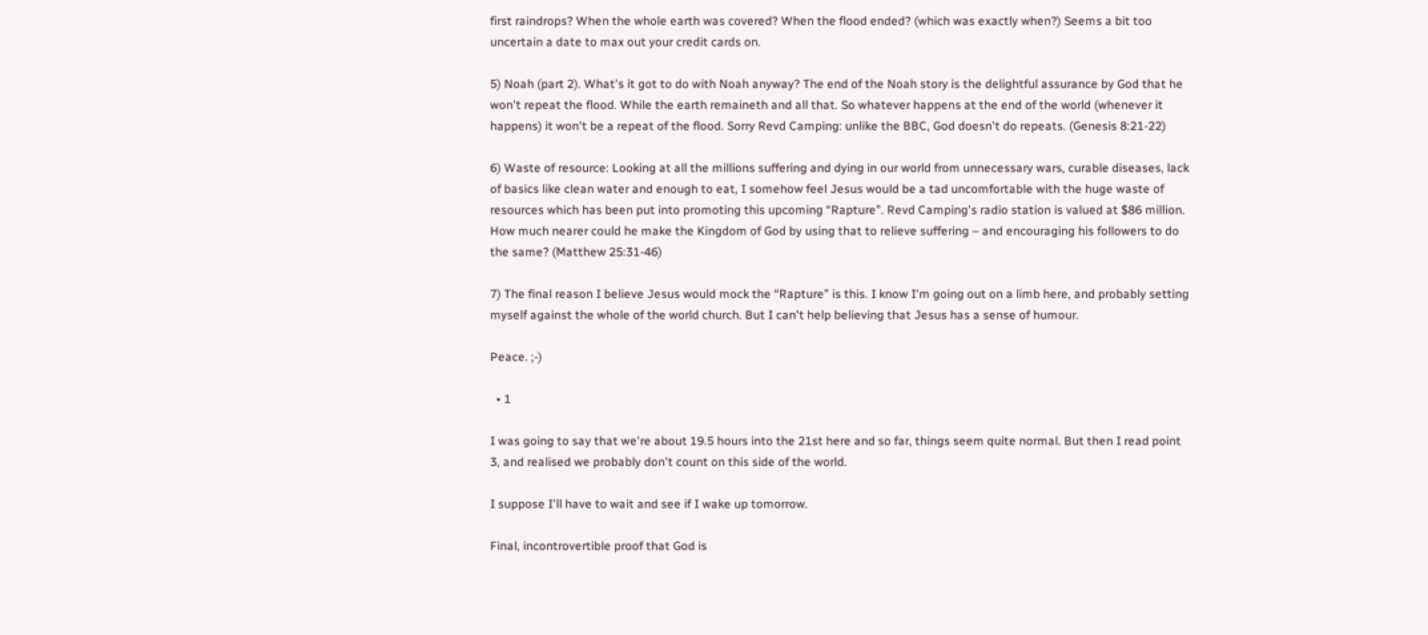first raindrops? When the whole earth was covered? When the flood ended? (which was exactly when?) Seems a bit too uncertain a date to max out your credit cards on.

5) Noah (part 2). What's it got to do with Noah anyway? The end of the Noah story is the delightful assurance by God that he won't repeat the flood. While the earth remaineth and all that. So whatever happens at the end of the world (whenever it happens) it won't be a repeat of the flood. Sorry Revd Camping: unlike the BBC, God doesn't do repeats. (Genesis 8:21-22)

6) Waste of resource: Looking at all the millions suffering and dying in our world from unnecessary wars, curable diseases, lack of basics like clean water and enough to eat, I somehow feel Jesus would be a tad uncomfortable with the huge waste of resources which has been put into promoting this upcoming “Rapture”. Revd Camping's radio station is valued at $86 million. How much nearer could he make the Kingdom of God by using that to relieve suffering – and encouraging his followers to do the same? (Matthew 25:31-46)

7) The final reason I believe Jesus would mock the “Rapture” is this. I know I'm going out on a limb here, and probably setting myself against the whole of the world church. But I can't help believing that Jesus has a sense of humour.

Peace. ;-)

  • 1

I was going to say that we're about 19.5 hours into the 21st here and so far, things seem quite normal. But then I read point 3, and realised we probably don't count on this side of the world.

I suppose I'll have to wait and see if I wake up tomorrow.

Final, incontrovertible proof that God is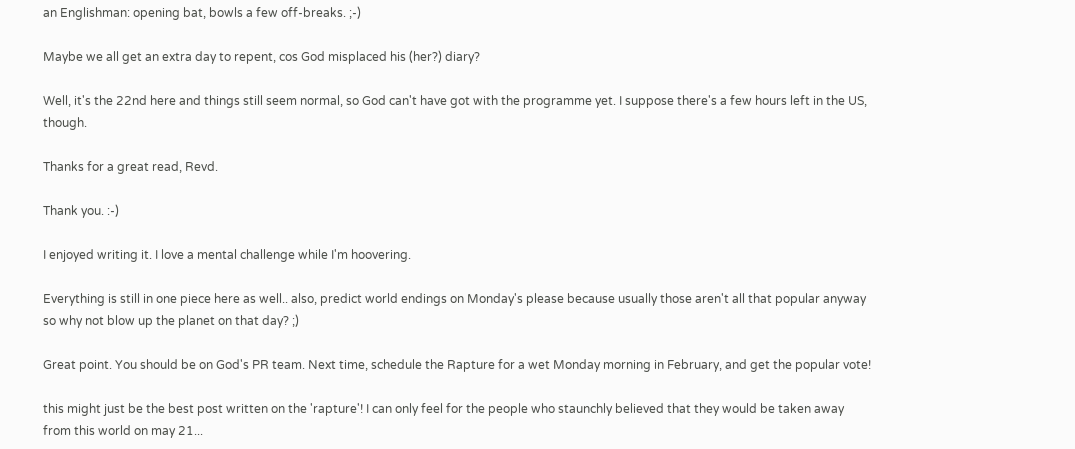an Englishman: opening bat, bowls a few off-breaks. ;-)

Maybe we all get an extra day to repent, cos God misplaced his (her?) diary?

Well, it's the 22nd here and things still seem normal, so God can't have got with the programme yet. I suppose there's a few hours left in the US, though.

Thanks for a great read, Revd.

Thank you. :-)

I enjoyed writing it. I love a mental challenge while I'm hoovering.

Everything is still in one piece here as well.. also, predict world endings on Monday's please because usually those aren't all that popular anyway so why not blow up the planet on that day? ;)

Great point. You should be on God's PR team. Next time, schedule the Rapture for a wet Monday morning in February, and get the popular vote!

this might just be the best post written on the 'rapture'! I can only feel for the people who staunchly believed that they would be taken away from this world on may 21...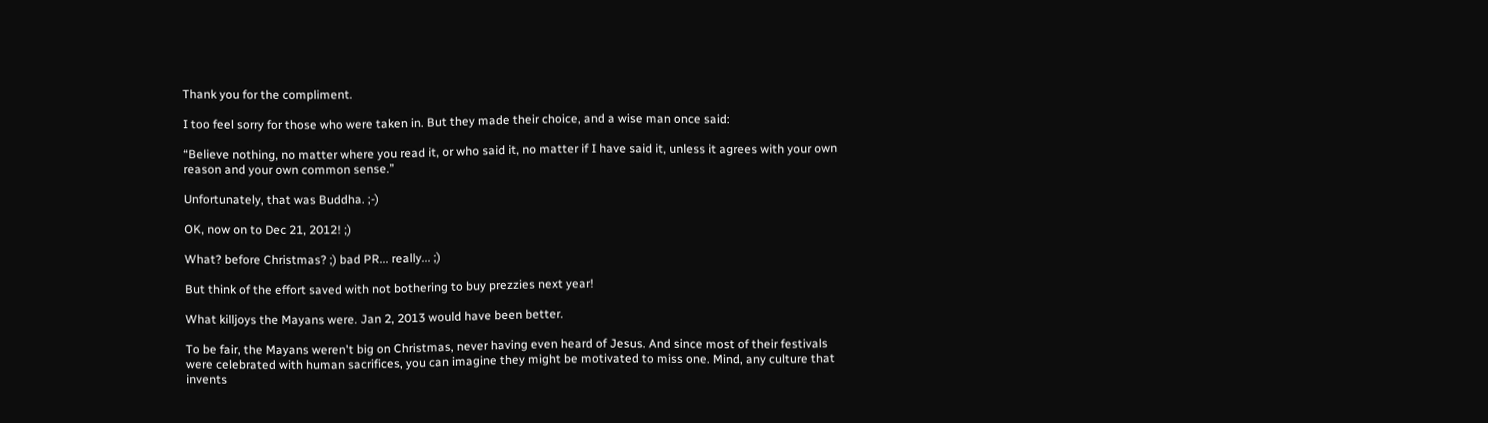Thank you for the compliment.

I too feel sorry for those who were taken in. But they made their choice, and a wise man once said:

“Believe nothing, no matter where you read it, or who said it, no matter if I have said it, unless it agrees with your own reason and your own common sense.”

Unfortunately, that was Buddha. ;-)

OK, now on to Dec 21, 2012! ;)

What? before Christmas? ;) bad PR... really... ;)

But think of the effort saved with not bothering to buy prezzies next year!

What killjoys the Mayans were. Jan 2, 2013 would have been better.

To be fair, the Mayans weren't big on Christmas, never having even heard of Jesus. And since most of their festivals were celebrated with human sacrifices, you can imagine they might be motivated to miss one. Mind, any culture that invents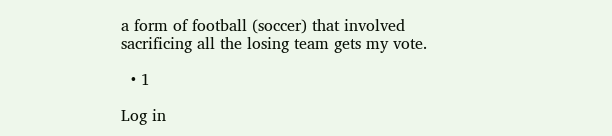a form of football (soccer) that involved sacrificing all the losing team gets my vote.

  • 1

Log in